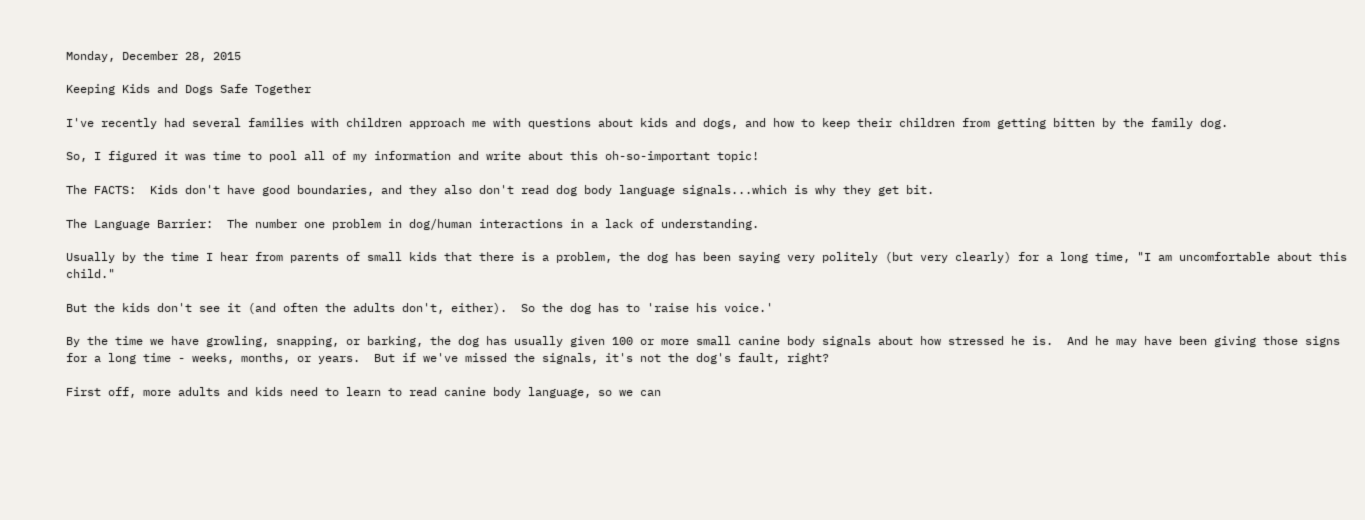Monday, December 28, 2015

Keeping Kids and Dogs Safe Together

I've recently had several families with children approach me with questions about kids and dogs, and how to keep their children from getting bitten by the family dog.

So, I figured it was time to pool all of my information and write about this oh-so-important topic!

The FACTS:  Kids don't have good boundaries, and they also don't read dog body language signals...which is why they get bit.

The Language Barrier:  The number one problem in dog/human interactions in a lack of understanding.

Usually by the time I hear from parents of small kids that there is a problem, the dog has been saying very politely (but very clearly) for a long time, "I am uncomfortable about this child."

But the kids don't see it (and often the adults don't, either).  So the dog has to 'raise his voice.'

By the time we have growling, snapping, or barking, the dog has usually given 100 or more small canine body signals about how stressed he is.  And he may have been giving those signs for a long time - weeks, months, or years.  But if we've missed the signals, it's not the dog's fault, right?

First off, more adults and kids need to learn to read canine body language, so we can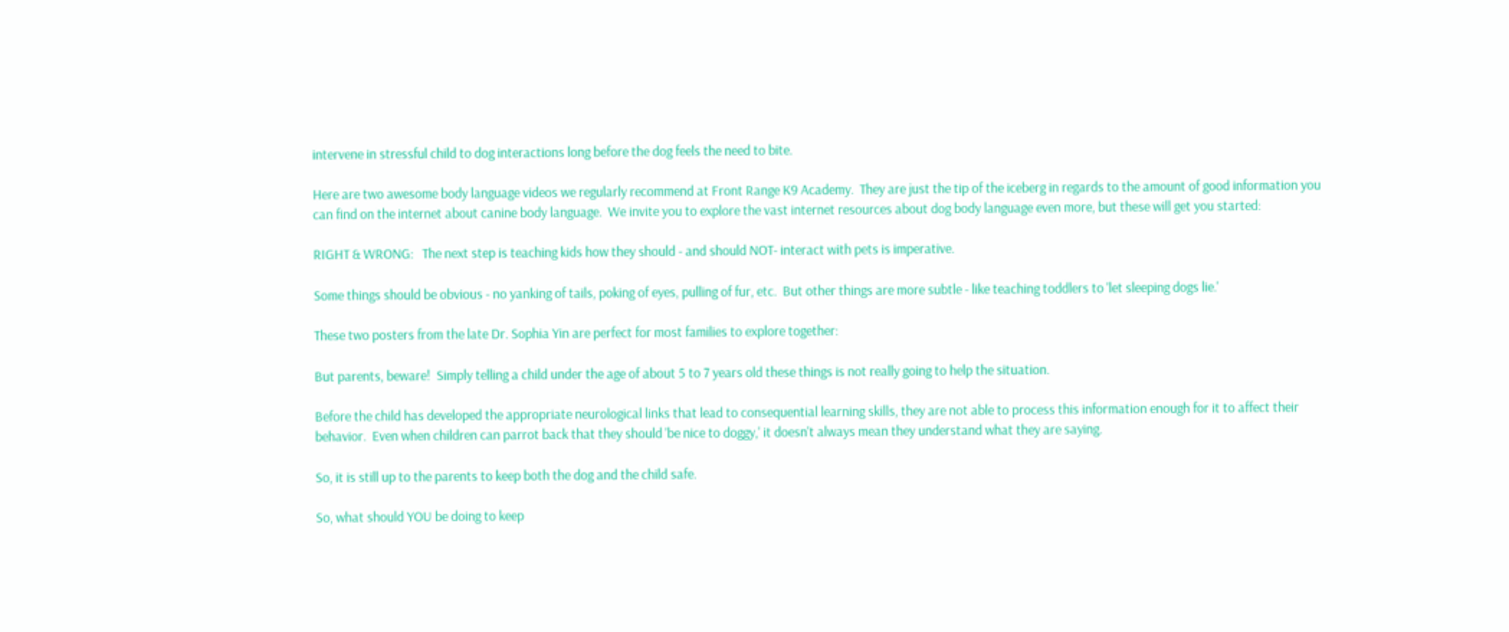intervene in stressful child to dog interactions long before the dog feels the need to bite.

Here are two awesome body language videos we regularly recommend at Front Range K9 Academy.  They are just the tip of the iceberg in regards to the amount of good information you can find on the internet about canine body language.  We invite you to explore the vast internet resources about dog body language even more, but these will get you started:

RIGHT & WRONG:   The next step is teaching kids how they should - and should NOT- interact with pets is imperative.

Some things should be obvious - no yanking of tails, poking of eyes, pulling of fur, etc.  But other things are more subtle - like teaching toddlers to 'let sleeping dogs lie.'

These two posters from the late Dr. Sophia Yin are perfect for most families to explore together:

But parents, beware!  Simply telling a child under the age of about 5 to 7 years old these things is not really going to help the situation.

Before the child has developed the appropriate neurological links that lead to consequential learning skills, they are not able to process this information enough for it to affect their behavior.  Even when children can parrot back that they should 'be nice to doggy,' it doesn't always mean they understand what they are saying.

So, it is still up to the parents to keep both the dog and the child safe.

So, what should YOU be doing to keep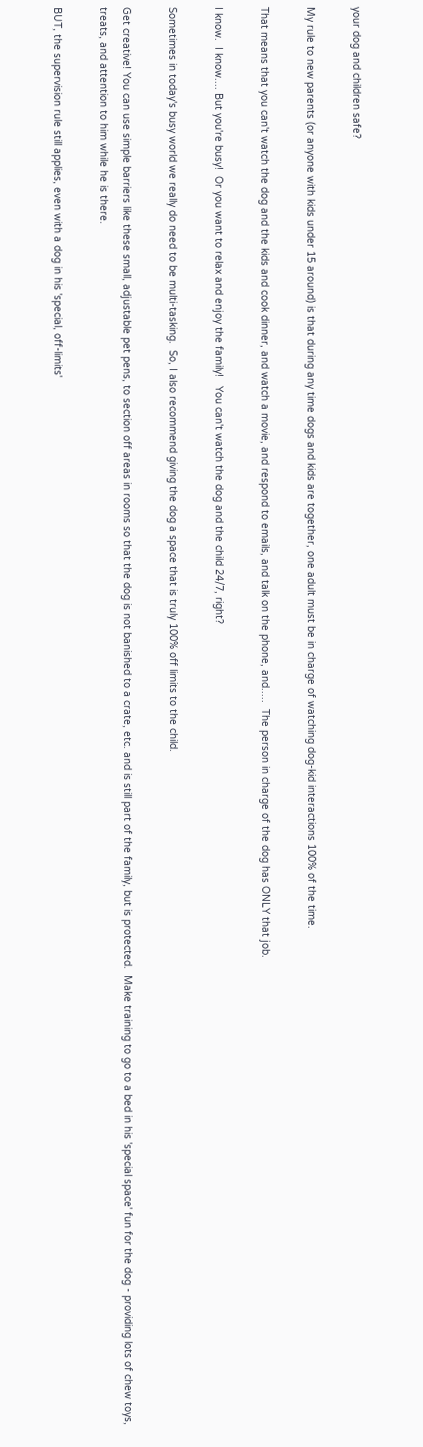your dog and children safe?

My rule to new parents (or anyone with kids under 15 around) is that during any time dogs and kids are together, one adult must be in charge of watching dog-kid interactions 100% of the time.

That means that you can't watch the dog and the kids and cook dinner, and watch a movie, and respond to emails, and talk on the phone, and.....  The person in charge of the dog has ONLY that job.

I know.  I know.... But you're busy!  Or you want to relax and enjoy the family!   You can't watch the dog and the child 24/7, right?

Sometimes in today's busy world we really do need to be multi-tasking.  So, I also recommend giving the dog a space that is truly 100% off limits to the child.

Get creative! You can use simple barriers like these small, adjustable pet pens, to section off areas in rooms so that the dog is not banished to a crate, etc. and is still part of the family, but is protected.  Make training to go to a bed in his 'special space' fun for the dog - providing lots of chew toys, treats, and attention to him while he is there.

BUT, the supervision rule still applies, even with a dog in his 'special, off-limits'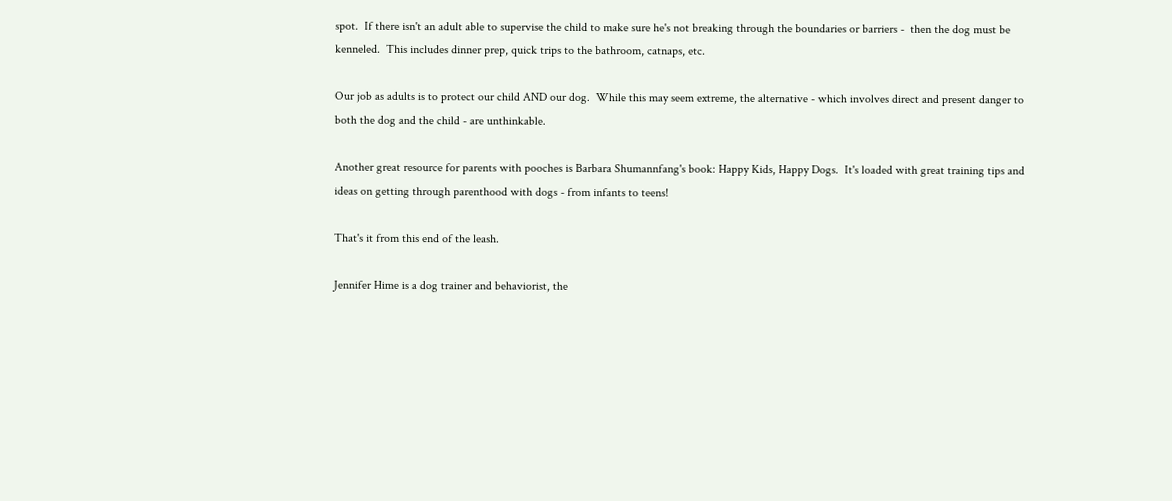spot.  If there isn't an adult able to supervise the child to make sure he's not breaking through the boundaries or barriers -  then the dog must be kenneled.  This includes dinner prep, quick trips to the bathroom, catnaps, etc.

Our job as adults is to protect our child AND our dog.  While this may seem extreme, the alternative - which involves direct and present danger to both the dog and the child - are unthinkable.

Another great resource for parents with pooches is Barbara Shumannfang's book: Happy Kids, Happy Dogs.  It's loaded with great training tips and ideas on getting through parenthood with dogs - from infants to teens!

That's it from this end of the leash.

Jennifer Hime is a dog trainer and behaviorist, the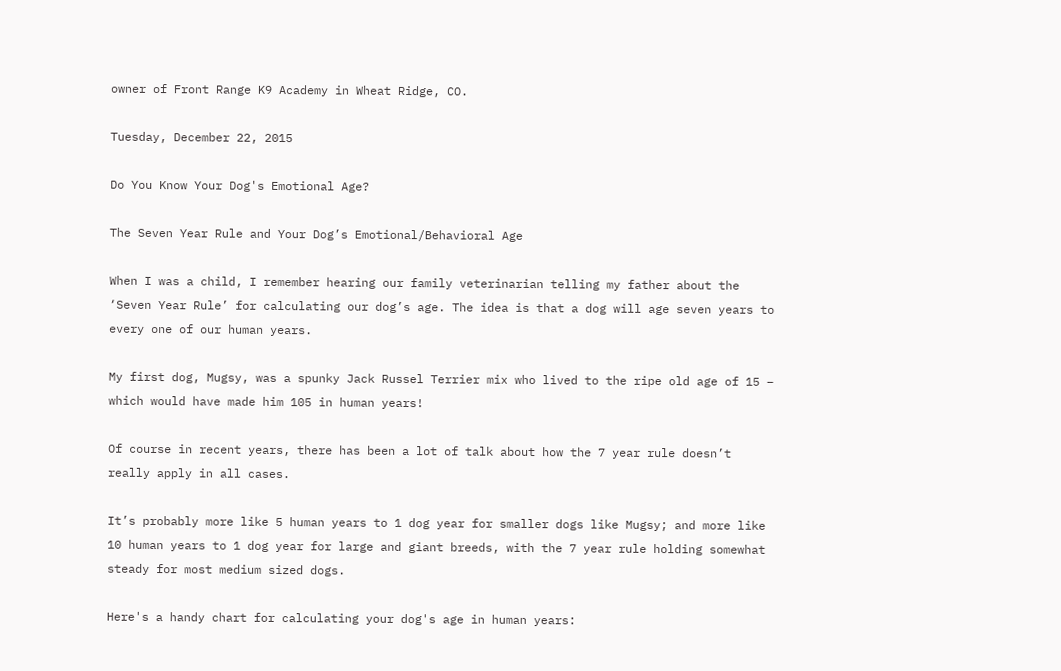owner of Front Range K9 Academy in Wheat Ridge, CO.

Tuesday, December 22, 2015

Do You Know Your Dog's Emotional Age?

The Seven Year Rule and Your Dog’s Emotional/Behavioral Age

When I was a child, I remember hearing our family veterinarian telling my father about the ‘Seven Year Rule’ for calculating our dog’s age. The idea is that a dog will age seven years to every one of our human years.

My first dog, Mugsy, was a spunky Jack Russel Terrier mix who lived to the ripe old age of 15 – which would have made him 105 in human years!

Of course in recent years, there has been a lot of talk about how the 7 year rule doesn’t really apply in all cases.

It’s probably more like 5 human years to 1 dog year for smaller dogs like Mugsy; and more like 10 human years to 1 dog year for large and giant breeds, with the 7 year rule holding somewhat steady for most medium sized dogs.

Here's a handy chart for calculating your dog's age in human years: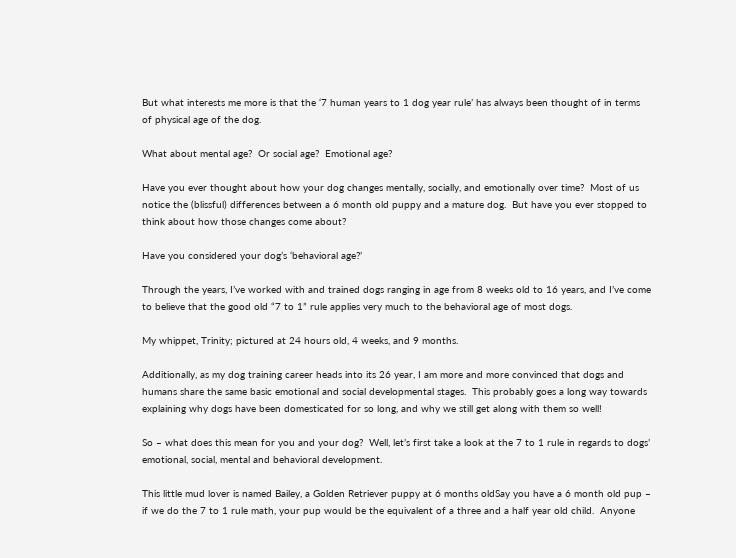But what interests me more is that the ‘7 human years to 1 dog year rule’ has always been thought of in terms of physical age of the dog.

What about mental age?  Or social age?  Emotional age?

Have you ever thought about how your dog changes mentally, socially, and emotionally over time?  Most of us notice the (blissful) differences between a 6 month old puppy and a mature dog.  But have you ever stopped to think about how those changes come about?

Have you considered your dog’s ‘behavioral age?’

Through the years, I’ve worked with and trained dogs ranging in age from 8 weeks old to 16 years, and I’ve come to believe that the good old “7 to 1” rule applies very much to the behavioral age of most dogs.

My whippet, Trinity; pictured at 24 hours old, 4 weeks, and 9 months.

Additionally, as my dog training career heads into its 26 year, I am more and more convinced that dogs and humans share the same basic emotional and social developmental stages.  This probably goes a long way towards explaining why dogs have been domesticated for so long, and why we still get along with them so well!

So – what does this mean for you and your dog?  Well, let’s first take a look at the 7 to 1 rule in regards to dogs’ emotional, social, mental and behavioral development.

This little mud lover is named Bailey, a Golden Retriever puppy at 6 months oldSay you have a 6 month old pup – if we do the 7 to 1 rule math, your pup would be the equivalent of a three and a half year old child.  Anyone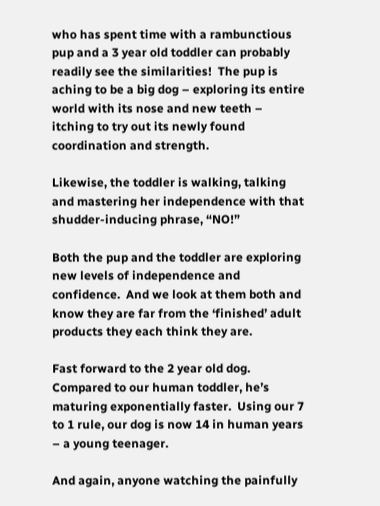who has spent time with a rambunctious pup and a 3 year old toddler can probably readily see the similarities!  The pup is aching to be a big dog – exploring its entire world with its nose and new teeth – itching to try out its newly found coordination and strength.

Likewise, the toddler is walking, talking and mastering her independence with that shudder-inducing phrase, “NO!”

Both the pup and the toddler are exploring new levels of independence and confidence.  And we look at them both and know they are far from the ‘finished’ adult products they each think they are.

Fast forward to the 2 year old dog.  Compared to our human toddler, he’s maturing exponentially faster.  Using our 7 to 1 rule, our dog is now 14 in human years – a young teenager.

And again, anyone watching the painfully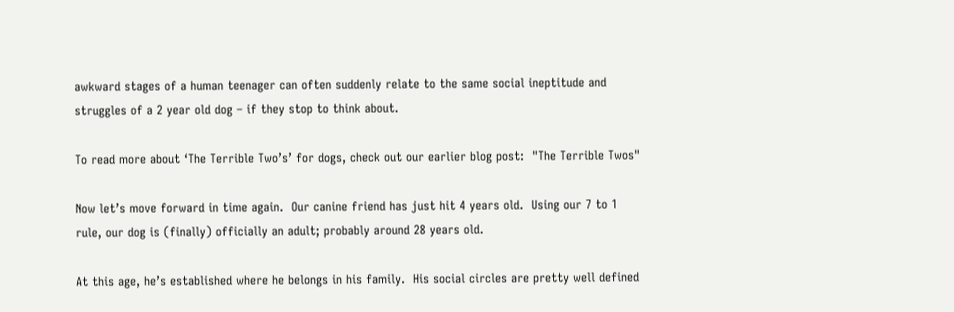awkward stages of a human teenager can often suddenly relate to the same social ineptitude and struggles of a 2 year old dog – if they stop to think about.

To read more about ‘The Terrible Two’s’ for dogs, check out our earlier blog post:  "The Terrible Twos"

Now let’s move forward in time again.  Our canine friend has just hit 4 years old.  Using our 7 to 1 rule, our dog is (finally) officially an adult; probably around 28 years old.

At this age, he’s established where he belongs in his family.  His social circles are pretty well defined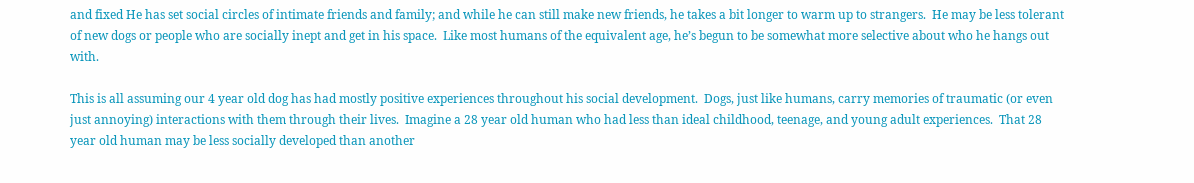and fixed He has set social circles of intimate friends and family; and while he can still make new friends, he takes a bit longer to warm up to strangers.  He may be less tolerant of new dogs or people who are socially inept and get in his space.  Like most humans of the equivalent age, he’s begun to be somewhat more selective about who he hangs out with.

This is all assuming our 4 year old dog has had mostly positive experiences throughout his social development.  Dogs, just like humans, carry memories of traumatic (or even just annoying) interactions with them through their lives.  Imagine a 28 year old human who had less than ideal childhood, teenage, and young adult experiences.  That 28 year old human may be less socially developed than another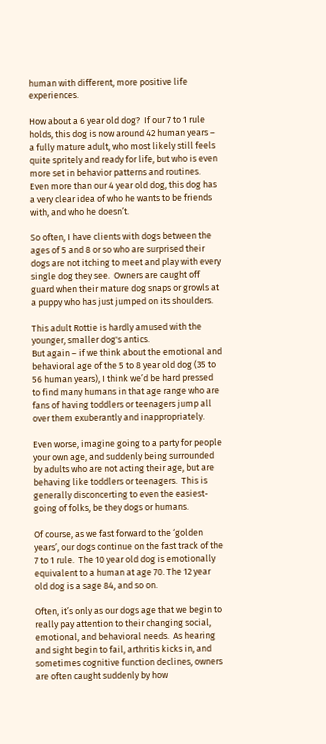human with different, more positive life experiences.

How about a 6 year old dog?  If our 7 to 1 rule holds, this dog is now around 42 human years – a fully mature adult, who most likely still feels quite spritely and ready for life, but who is even more set in behavior patterns and routines.  Even more than our 4 year old dog, this dog has a very clear idea of who he wants to be friends with, and who he doesn’t.

So often, I have clients with dogs between the ages of 5 and 8 or so who are surprised their dogs are not itching to meet and play with every single dog they see.  Owners are caught off guard when their mature dog snaps or growls at a puppy who has just jumped on its shoulders.

This adult Rottie is hardly amused with the younger, smaller dog's antics.
But again – if we think about the emotional and behavioral age of the 5 to 8 year old dog (35 to 56 human years), I think we’d be hard pressed to find many humans in that age range who are fans of having toddlers or teenagers jump all over them exuberantly and inappropriately.

Even worse, imagine going to a party for people your own age, and suddenly being surrounded by adults who are not acting their age, but are behaving like toddlers or teenagers.  This is generally disconcerting to even the easiest-going of folks, be they dogs or humans.

Of course, as we fast forward to the ‘golden years’, our dogs continue on the fast track of the 7 to 1 rule.  The 10 year old dog is emotionally equivalent to a human at age 70. The 12 year old dog is a sage 84, and so on.

Often, it’s only as our dogs age that we begin to really pay attention to their changing social, emotional, and behavioral needs.  As hearing and sight begin to fail, arthritis kicks in, and sometimes cognitive function declines, owners are often caught suddenly by how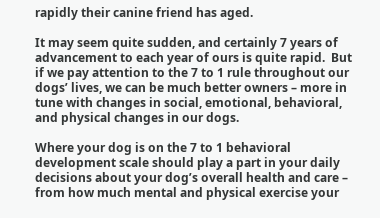rapidly their canine friend has aged.

It may seem quite sudden, and certainly 7 years of advancement to each year of ours is quite rapid.  But if we pay attention to the 7 to 1 rule throughout our dogs’ lives, we can be much better owners – more in tune with changes in social, emotional, behavioral, and physical changes in our dogs.

Where your dog is on the 7 to 1 behavioral development scale should play a part in your daily decisions about your dog’s overall health and care – from how much mental and physical exercise your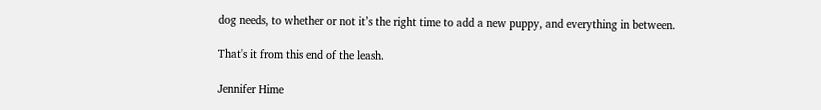dog needs, to whether or not it’s the right time to add a new puppy, and everything in between.

That's it from this end of the leash.

Jennifer Hime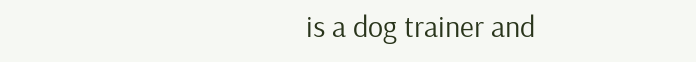is a dog trainer and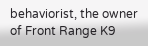behaviorist, the owner of Front Range K9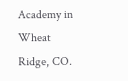Academy in Wheat Ridge, CO.